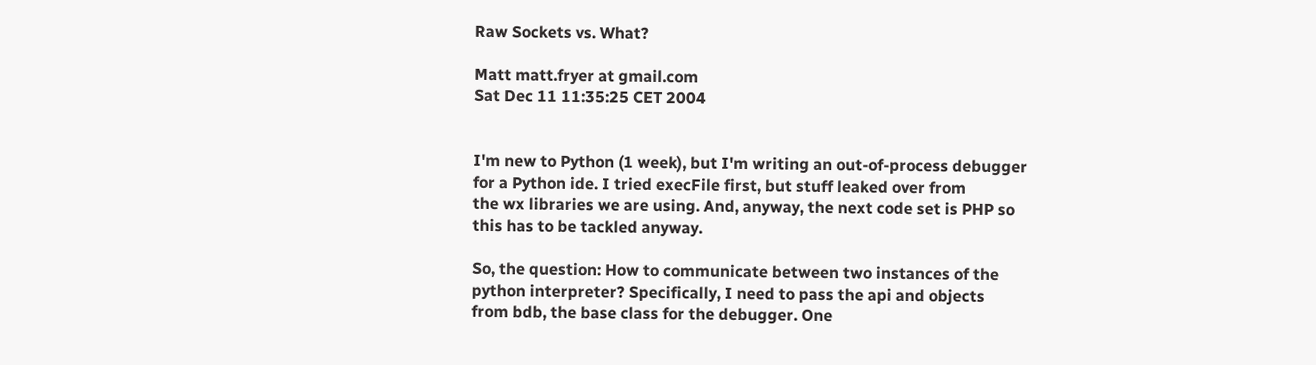Raw Sockets vs. What?

Matt matt.fryer at gmail.com
Sat Dec 11 11:35:25 CET 2004


I'm new to Python (1 week), but I'm writing an out-of-process debugger
for a Python ide. I tried execFile first, but stuff leaked over from
the wx libraries we are using. And, anyway, the next code set is PHP so
this has to be tackled anyway.

So, the question: How to communicate between two instances of the
python interpreter? Specifically, I need to pass the api and objects
from bdb, the base class for the debugger. One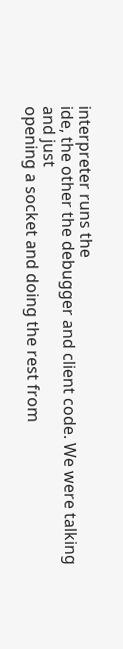interpreter runs the
ide, the other the debugger and client code. We were talking and just
opening a socket and doing the rest from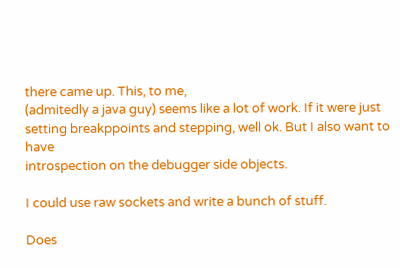there came up. This, to me,
(admitedly a java guy) seems like a lot of work. If it were just
setting breakppoints and stepping, well ok. But I also want to have
introspection on the debugger side objects.

I could use raw sockets and write a bunch of stuff.

Does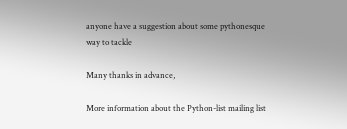anyone have a suggestion about some pythonesque way to tackle

Many thanks in advance,

More information about the Python-list mailing list